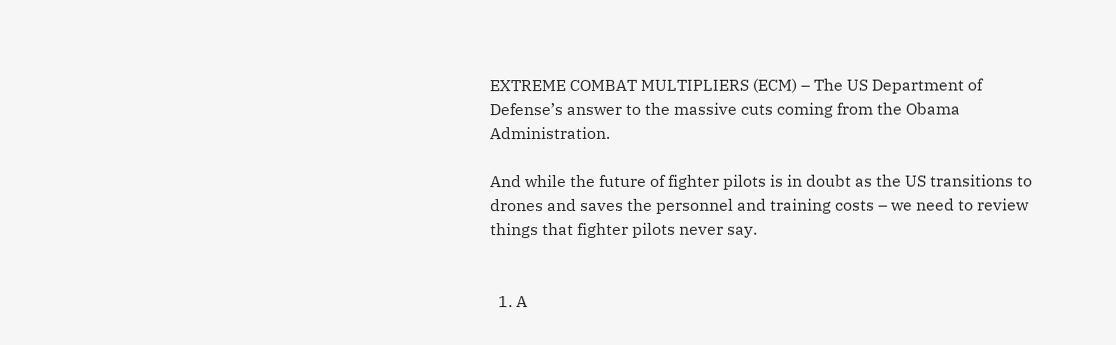EXTREME COMBAT MULTIPLIERS (ECM) – The US Department of Defense’s answer to the massive cuts coming from the Obama Administration.

And while the future of fighter pilots is in doubt as the US transitions to drones and saves the personnel and training costs – we need to review things that fighter pilots never say.


  1. A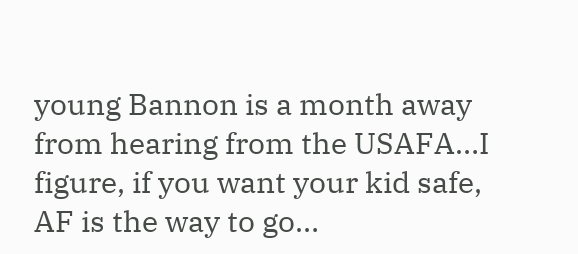young Bannon is a month away from hearing from the USAFA…I figure, if you want your kid safe, AF is the way to go…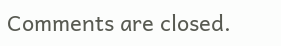Comments are closed.